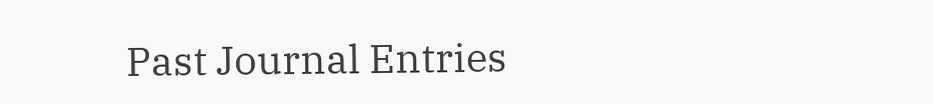Past Journal Entries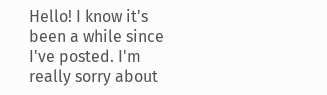Hello! I know it's been a while since I've posted. I'm really sorry about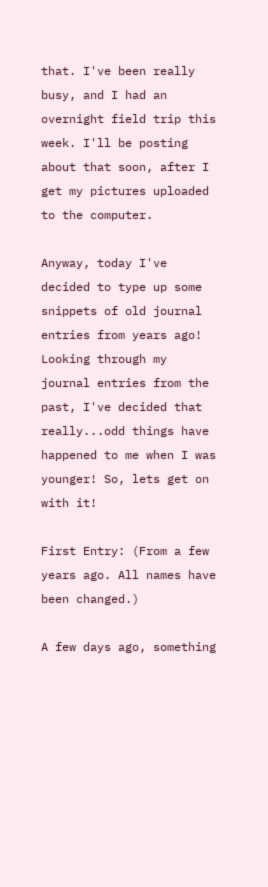that. I've been really busy, and I had an overnight field trip this week. I'll be posting about that soon, after I get my pictures uploaded to the computer.

Anyway, today I've decided to type up some snippets of old journal entries from years ago! Looking through my journal entries from the past, I've decided that really...odd things have happened to me when I was younger! So, lets get on with it!

First Entry: (From a few years ago. All names have been changed.)

A few days ago, something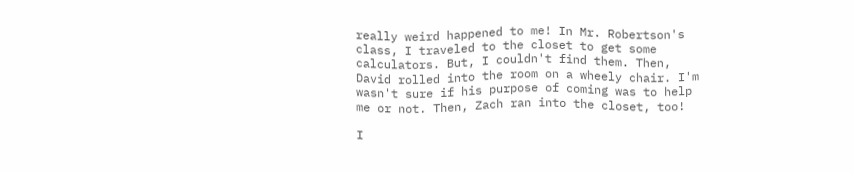really weird happened to me! In Mr. Robertson's class, I traveled to the closet to get some calculators. But, I couldn't find them. Then, David rolled into the room on a wheely chair. I'm wasn't sure if his purpose of coming was to help me or not. Then, Zach ran into the closet, too!

I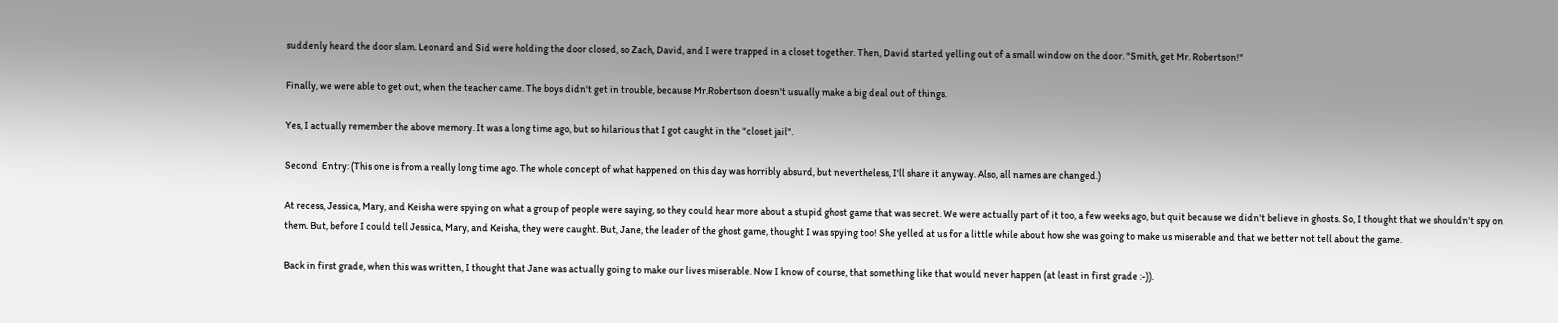suddenly heard the door slam. Leonard and Sid were holding the door closed, so Zach, David, and I were trapped in a closet together. Then, David started yelling out of a small window on the door. "Smith, get Mr. Robertson!"

Finally, we were able to get out, when the teacher came. The boys didn't get in trouble, because Mr.Robertson doesn't usually make a big deal out of things.

Yes, I actually remember the above memory. It was a long time ago, but so hilarious that I got caught in the "closet jail".

Second  Entry: (This one is from a really long time ago. The whole concept of what happened on this day was horribly absurd, but nevertheless, I'll share it anyway. Also, all names are changed.)

At recess, Jessica, Mary, and Keisha were spying on what a group of people were saying, so they could hear more about a stupid ghost game that was secret. We were actually part of it too, a few weeks ago, but quit because we didn't believe in ghosts. So, I thought that we shouldn't spy on them. But, before I could tell Jessica, Mary, and Keisha, they were caught. But, Jane, the leader of the ghost game, thought I was spying too! She yelled at us for a little while about how she was going to make us miserable and that we better not tell about the game.

Back in first grade, when this was written, I thought that Jane was actually going to make our lives miserable. Now I know of course, that something like that would never happen (at least in first grade :-)).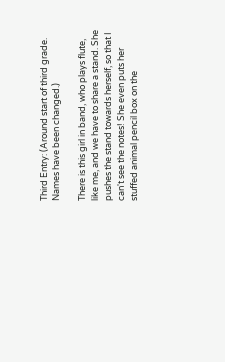Third Entry: (Around start of third grade. Names have been changed.)

There is this girl in band, who plays flute, like me, and we have to share a stand. She pushes the stand towards herself, so that I can't see the notes! She even puts her stuffed animal pencil box on the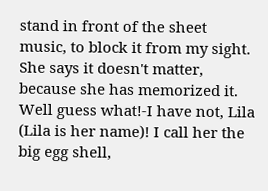stand in front of the sheet music, to block it from my sight. She says it doesn't matter, because she has memorized it. Well guess what!-I have not, Lila (Lila is her name)! I call her the big egg shell,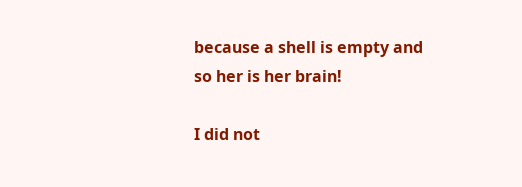because a shell is empty and so her is her brain!

I did not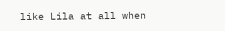like Lila at all when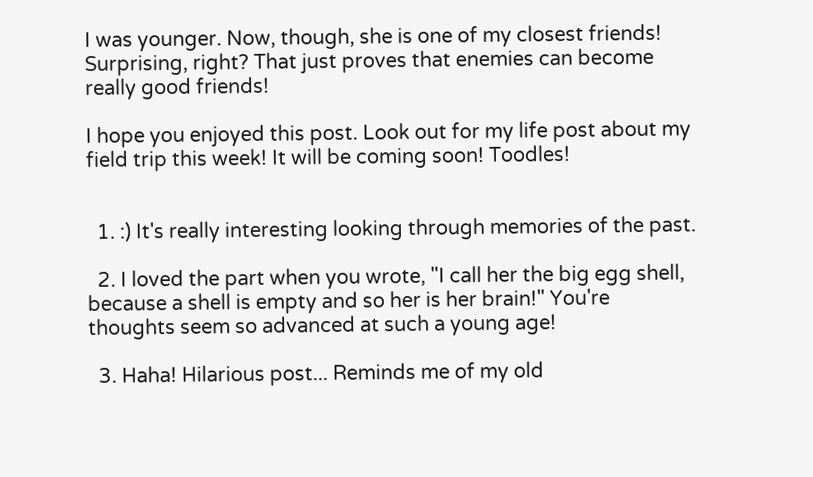I was younger. Now, though, she is one of my closest friends! Surprising, right? That just proves that enemies can become really good friends!

I hope you enjoyed this post. Look out for my life post about my field trip this week! It will be coming soon! Toodles!


  1. :) It's really interesting looking through memories of the past.

  2. I loved the part when you wrote, "I call her the big egg shell, because a shell is empty and so her is her brain!" You're thoughts seem so advanced at such a young age!

  3. Haha! Hilarious post... Reminds me of my old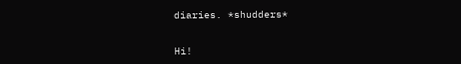diaries. *shudders*


Hi!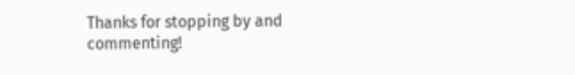Thanks for stopping by and commenting!